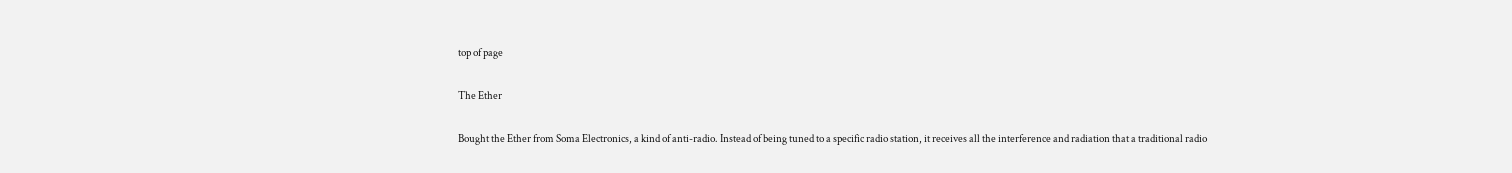top of page

The Ether

Bought the Ether from Soma Electronics, a kind of anti-radio. Instead of being tuned to a specific radio station, it receives all the interference and radiation that a traditional radio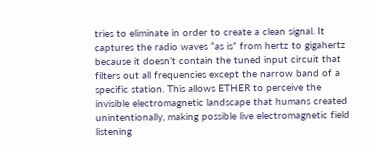tries to eliminate in order to create a clean signal. It captures the radio waves “as is” from hertz to gigahertz because it doesn’t contain the tuned input circuit that filters out all frequencies except the narrow band of a specific station. This allows ETHER to perceive the invisible electromagnetic landscape that humans created unintentionally, making possible live electromagnetic field listening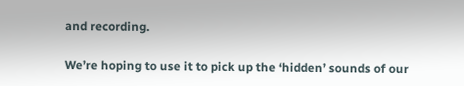and recording.

We’re hoping to use it to pick up the ‘hidden’ sounds of our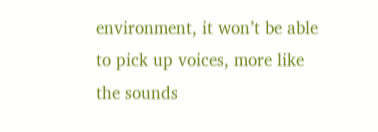environment, it won’t be able to pick up voices, more like the sounds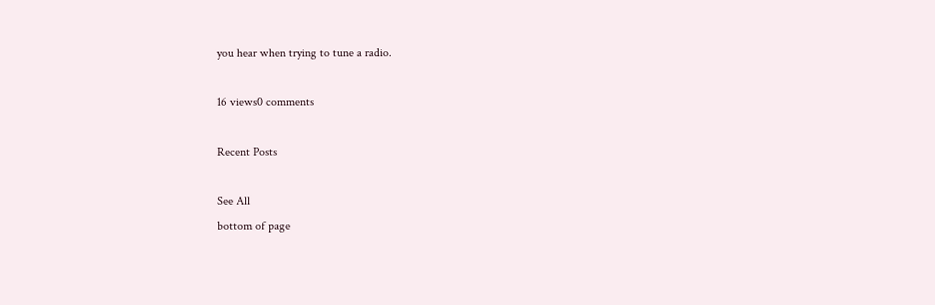you hear when trying to tune a radio.

16 views0 comments

Recent Posts

See All
bottom of page